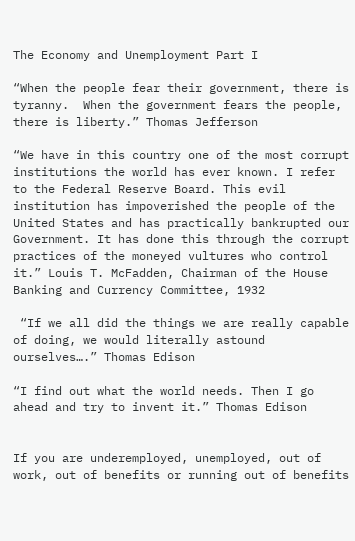The Economy and Unemployment Part I

“When the people fear their government, there is tyranny.  When the government fears the people, there is liberty.” Thomas Jefferson

“We have in this country one of the most corrupt institutions the world has ever known. I refer to the Federal Reserve Board. This evil institution has impoverished the people of the United States and has practically bankrupted our Government. It has done this through the corrupt practices of the moneyed vultures who control it.” Louis T. McFadden, Chairman of the House Banking and Currency Committee, 1932

 “If we all did the things we are really capable of doing, we would literally astound ourselves….” Thomas Edison

“I find out what the world needs. Then I go ahead and try to invent it.” Thomas Edison


If you are underemployed, unemployed, out of work, out of benefits or running out of benefits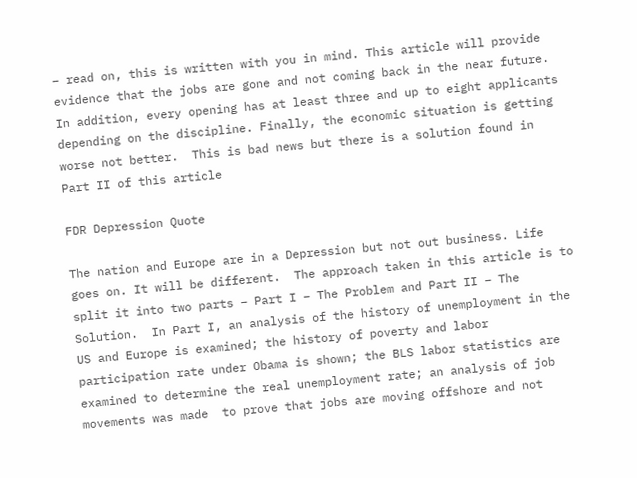– read on, this is written with you in mind. This article will provide evidence that the jobs are gone and not coming back in the near future.   In addition, every opening has at least three and up to eight applicants depending on the discipline. Finally, the economic situation is getting worse not better.  This is bad news but there is a solution found in Part II of this article

FDR Depression Quote

The nation and Europe are in a Depression but not out business. Life goes on. It will be different.  The approach taken in this article is to split it into two parts – Part I – The Problem and Part II – The Solution.  In Part I, an analysis of the history of unemployment in the US and Europe is examined; the history of poverty and labor participation rate under Obama is shown; the BLS labor statistics are examined to determine the real unemployment rate; an analysis of job movements was made  to prove that jobs are moving offshore and not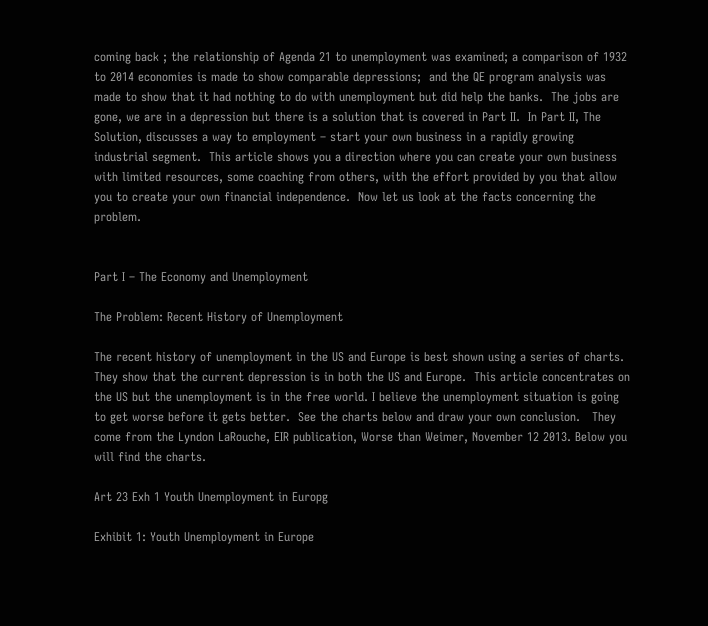coming back ; the relationship of Agenda 21 to unemployment was examined; a comparison of 1932 to 2014 economies is made to show comparable depressions;  and the QE program analysis was made to show that it had nothing to do with unemployment but did help the banks.  The jobs are gone, we are in a depression but there is a solution that is covered in Part II.  In Part II, The Solution, discusses a way to employment – start your own business in a rapidly growing industrial segment.  This article shows you a direction where you can create your own business with limited resources, some coaching from others, with the effort provided by you that allow you to create your own financial independence.  Now let us look at the facts concerning the problem.


Part I – The Economy and Unemployment

The Problem: Recent History of Unemployment

The recent history of unemployment in the US and Europe is best shown using a series of charts.  They show that the current depression is in both the US and Europe.  This article concentrates on the US but the unemployment is in the free world. I believe the unemployment situation is going to get worse before it gets better.  See the charts below and draw your own conclusion.   They come from the Lyndon LaRouche, EIR publication, Worse than Weimer, November 12 2013. Below you will find the charts.

Art 23 Exh 1 Youth Unemployment in Europg

Exhibit 1: Youth Unemployment in Europe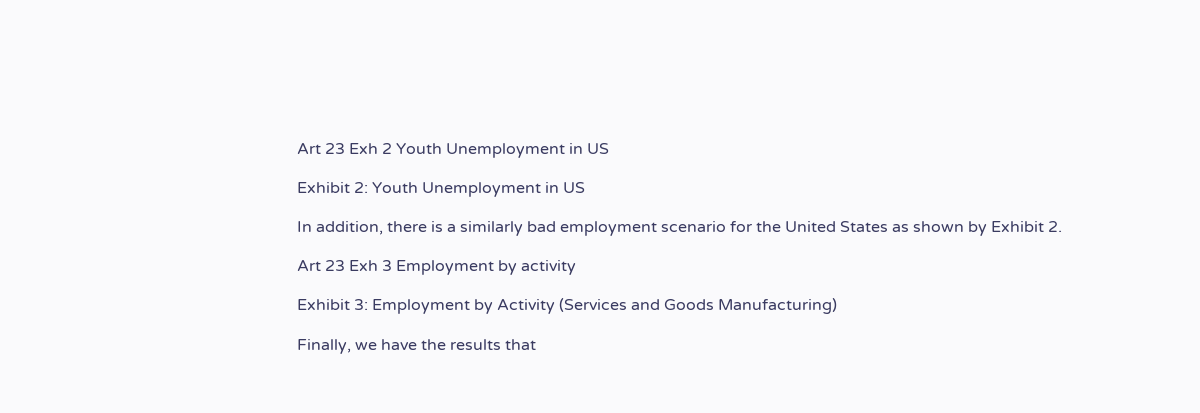Art 23 Exh 2 Youth Unemployment in US

Exhibit 2: Youth Unemployment in US

In addition, there is a similarly bad employment scenario for the United States as shown by Exhibit 2.

Art 23 Exh 3 Employment by activity

Exhibit 3: Employment by Activity (Services and Goods Manufacturing)

Finally, we have the results that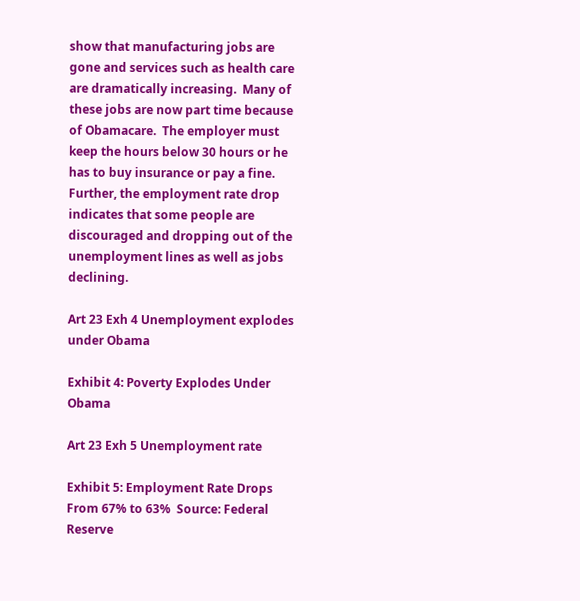show that manufacturing jobs are gone and services such as health care are dramatically increasing.  Many of these jobs are now part time because of Obamacare.  The employer must keep the hours below 30 hours or he has to buy insurance or pay a fine.   Further, the employment rate drop indicates that some people are discouraged and dropping out of the unemployment lines as well as jobs declining.

Art 23 Exh 4 Unemployment explodes under Obama

Exhibit 4: Poverty Explodes Under Obama

Art 23 Exh 5 Unemployment rate

Exhibit 5: Employment Rate Drops From 67% to 63%  Source: Federal Reserve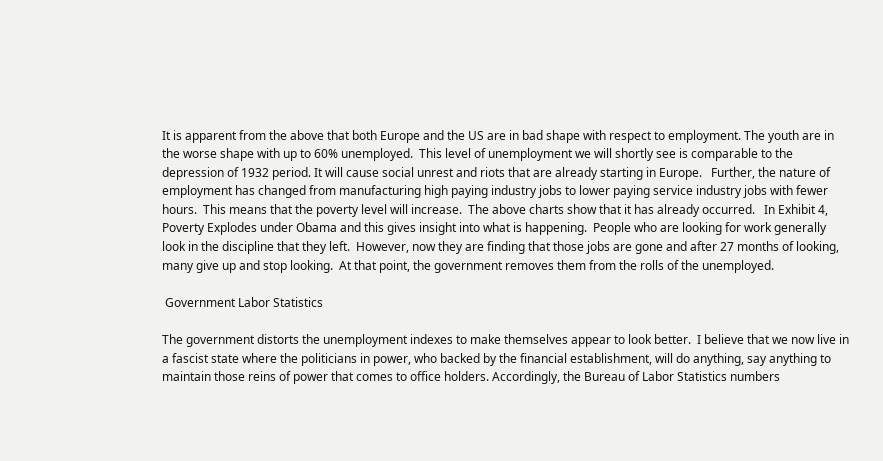It is apparent from the above that both Europe and the US are in bad shape with respect to employment. The youth are in the worse shape with up to 60% unemployed.  This level of unemployment we will shortly see is comparable to the depression of 1932 period. It will cause social unrest and riots that are already starting in Europe.   Further, the nature of employment has changed from manufacturing high paying industry jobs to lower paying service industry jobs with fewer hours.  This means that the poverty level will increase.  The above charts show that it has already occurred.   In Exhibit 4, Poverty Explodes under Obama and this gives insight into what is happening.  People who are looking for work generally look in the discipline that they left.  However, now they are finding that those jobs are gone and after 27 months of looking, many give up and stop looking.  At that point, the government removes them from the rolls of the unemployed.

 Government Labor Statistics

The government distorts the unemployment indexes to make themselves appear to look better.  I believe that we now live in a fascist state where the politicians in power, who backed by the financial establishment, will do anything, say anything to maintain those reins of power that comes to office holders. Accordingly, the Bureau of Labor Statistics numbers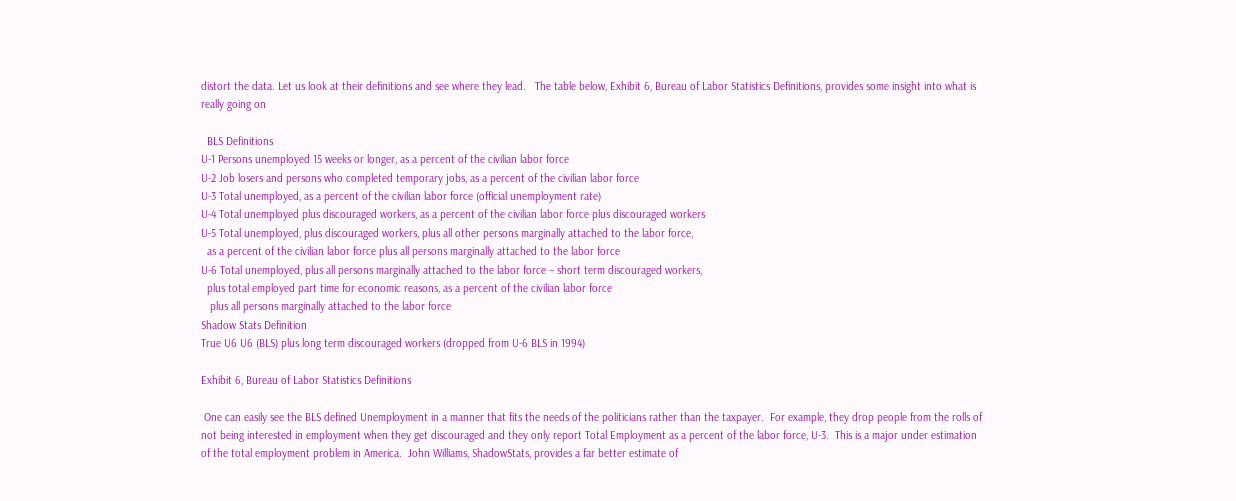distort the data. Let us look at their definitions and see where they lead.   The table below, Exhibit 6, Bureau of Labor Statistics Definitions, provides some insight into what is really going on

  BLS Definitions
U-1 Persons unemployed 15 weeks or longer, as a percent of the civilian labor force
U-2 Job losers and persons who completed temporary jobs, as a percent of the civilian labor force
U-3 Total unemployed, as a percent of the civilian labor force (official unemployment rate)
U-4 Total unemployed plus discouraged workers, as a percent of the civilian labor force plus discouraged workers
U-5 Total unemployed, plus discouraged workers, plus all other persons marginally attached to the labor force,
  as a percent of the civilian labor force plus all persons marginally attached to the labor force
U-6 Total unemployed, plus all persons marginally attached to the labor force – short term discouraged workers,
  plus total employed part time for economic reasons, as a percent of the civilian labor force
   plus all persons marginally attached to the labor force
Shadow Stats Definition
True U6 U6 (BLS) plus long term discouraged workers (dropped from U-6 BLS in 1994)

Exhibit 6, Bureau of Labor Statistics Definitions

 One can easily see the BLS defined Unemployment in a manner that fits the needs of the politicians rather than the taxpayer.  For example, they drop people from the rolls of not being interested in employment when they get discouraged and they only report Total Employment as a percent of the labor force, U-3.  This is a major under estimation of the total employment problem in America.  John Williams, ShadowStats, provides a far better estimate of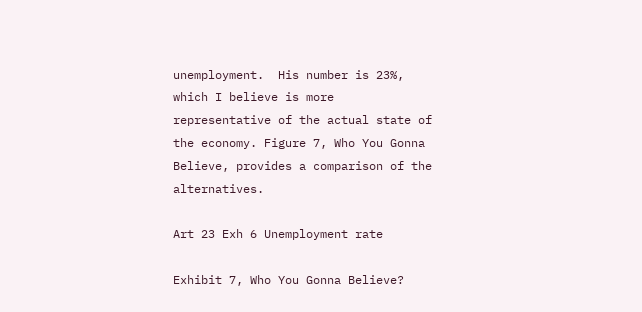unemployment.  His number is 23%, which I believe is more representative of the actual state of the economy. Figure 7, Who You Gonna Believe, provides a comparison of the alternatives.

Art 23 Exh 6 Unemployment rate

Exhibit 7, Who You Gonna Believe?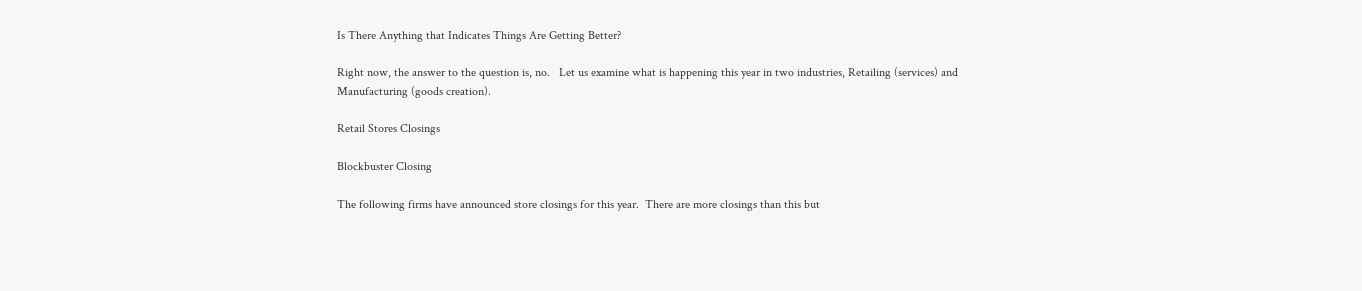Is There Anything that Indicates Things Are Getting Better?

Right now, the answer to the question is, no.   Let us examine what is happening this year in two industries, Retailing (services) and Manufacturing (goods creation).

Retail Stores Closings

Blockbuster Closing

The following firms have announced store closings for this year.  There are more closings than this but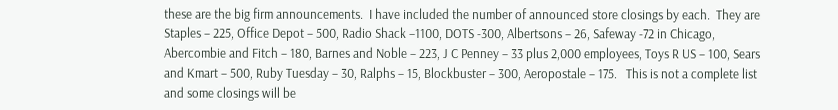these are the big firm announcements.  I have included the number of announced store closings by each.  They are Staples – 225, Office Depot – 500, Radio Shack –1100, DOTS -300, Albertsons – 26, Safeway -72 in Chicago, Abercombie and Fitch – 180, Barnes and Noble – 223, J C Penney – 33 plus 2,000 employees, Toys R US – 100, Sears and Kmart – 500, Ruby Tuesday – 30, Ralphs – 15, Blockbuster – 300, Aeropostale – 175.   This is not a complete list and some closings will be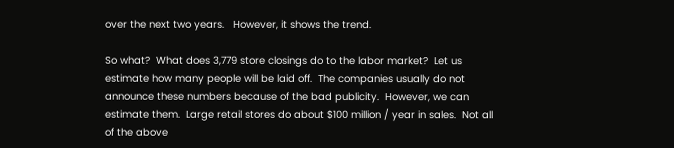over the next two years.   However, it shows the trend.

So what?  What does 3,779 store closings do to the labor market?  Let us estimate how many people will be laid off.  The companies usually do not announce these numbers because of the bad publicity.  However, we can estimate them.  Large retail stores do about $100 million / year in sales.  Not all of the above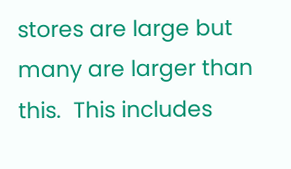stores are large but many are larger than this.  This includes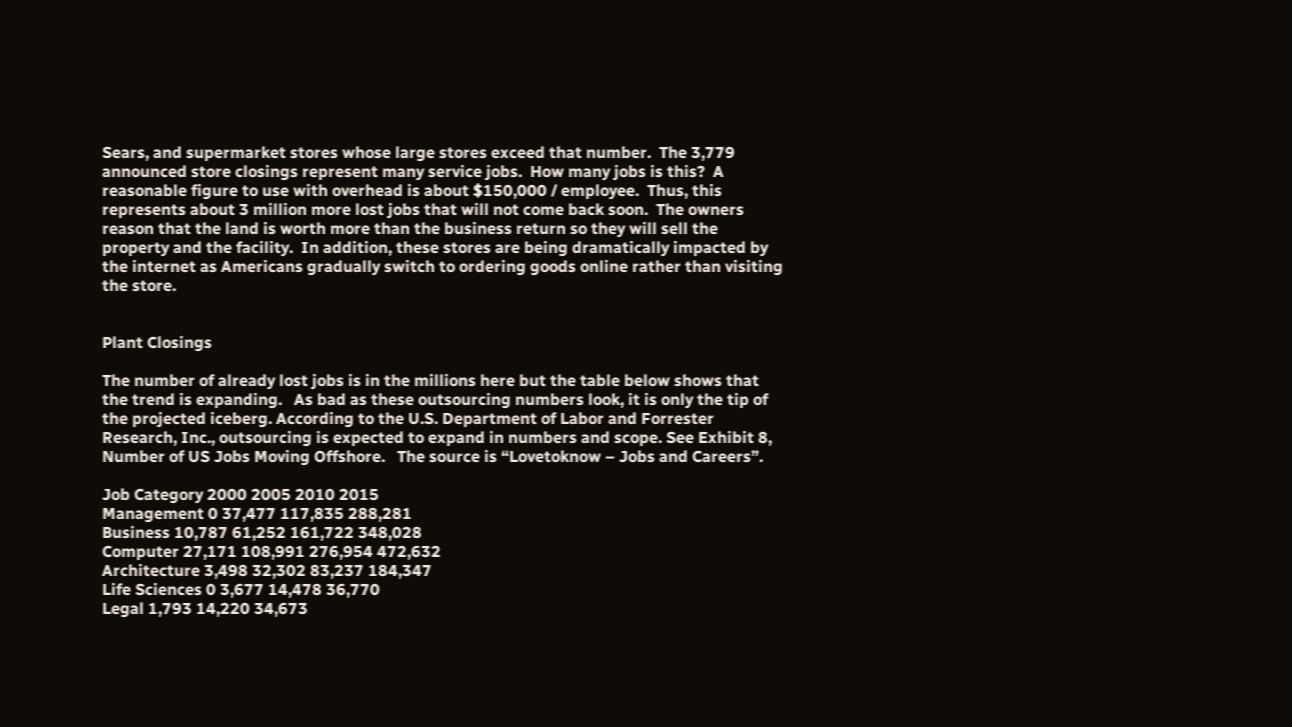Sears, and supermarket stores whose large stores exceed that number.  The 3,779 announced store closings represent many service jobs.  How many jobs is this?  A reasonable figure to use with overhead is about $150,000 / employee.  Thus, this represents about 3 million more lost jobs that will not come back soon.  The owners reason that the land is worth more than the business return so they will sell the property and the facility.  In addition, these stores are being dramatically impacted by the internet as Americans gradually switch to ordering goods online rather than visiting the store.


Plant Closings

The number of already lost jobs is in the millions here but the table below shows that the trend is expanding.   As bad as these outsourcing numbers look, it is only the tip of the projected iceberg. According to the U.S. Department of Labor and Forrester Research, Inc., outsourcing is expected to expand in numbers and scope. See Exhibit 8, Number of US Jobs Moving Offshore.   The source is “Lovetoknow – Jobs and Careers”.

Job Category 2000 2005 2010 2015
Management 0 37,477 117,835 288,281
Business 10,787 61,252 161,722 348,028
Computer 27,171 108,991 276,954 472,632
Architecture 3,498 32,302 83,237 184,347
Life Sciences 0 3,677 14,478 36,770
Legal 1,793 14,220 34,673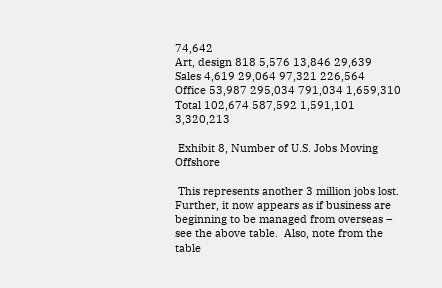74,642
Art, design 818 5,576 13,846 29,639
Sales 4,619 29,064 97,321 226,564
Office 53,987 295,034 791,034 1,659,310
Total 102,674 587,592 1,591,101 3,320,213

 Exhibit 8, Number of U.S. Jobs Moving Offshore

 This represents another 3 million jobs lost.  Further, it now appears as if business are beginning to be managed from overseas – see the above table.  Also, note from the table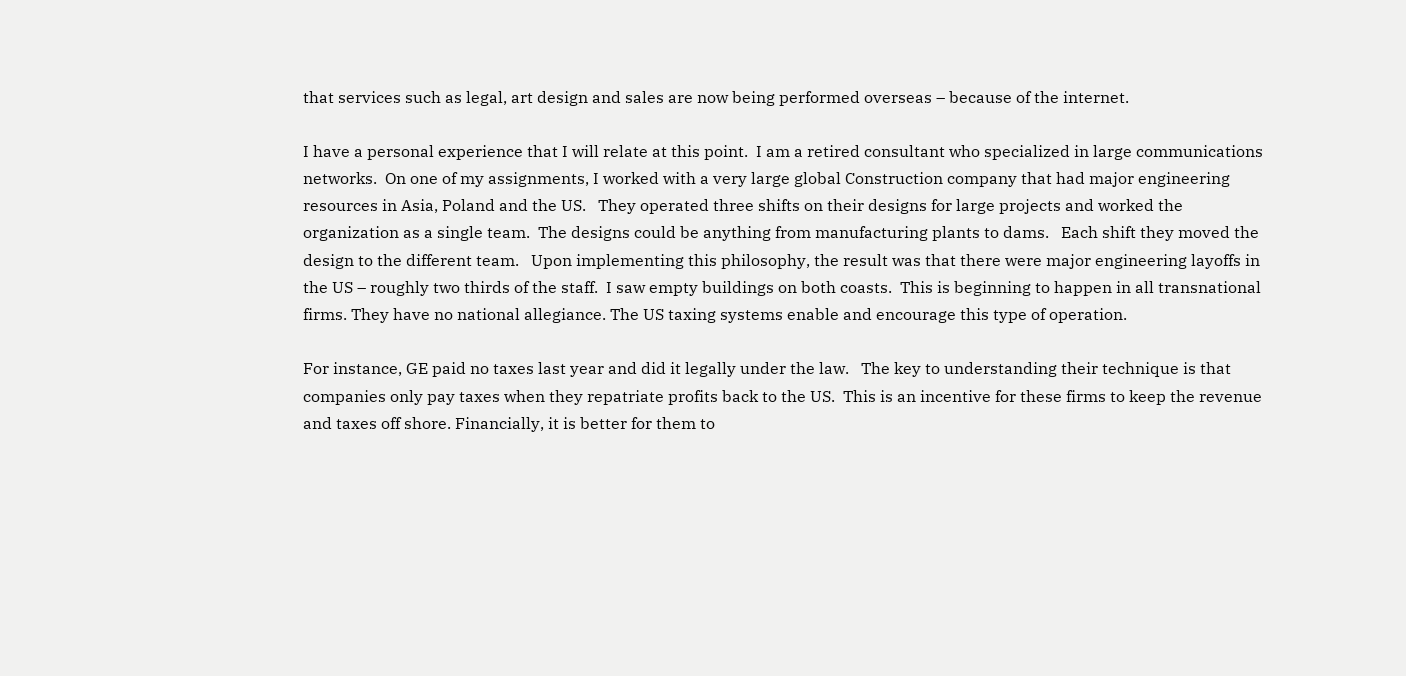that services such as legal, art design and sales are now being performed overseas – because of the internet.

I have a personal experience that I will relate at this point.  I am a retired consultant who specialized in large communications networks.  On one of my assignments, I worked with a very large global Construction company that had major engineering resources in Asia, Poland and the US.   They operated three shifts on their designs for large projects and worked the organization as a single team.  The designs could be anything from manufacturing plants to dams.   Each shift they moved the design to the different team.   Upon implementing this philosophy, the result was that there were major engineering layoffs in the US – roughly two thirds of the staff.  I saw empty buildings on both coasts.  This is beginning to happen in all transnational firms. They have no national allegiance. The US taxing systems enable and encourage this type of operation.

For instance, GE paid no taxes last year and did it legally under the law.   The key to understanding their technique is that companies only pay taxes when they repatriate profits back to the US.  This is an incentive for these firms to keep the revenue and taxes off shore. Financially, it is better for them to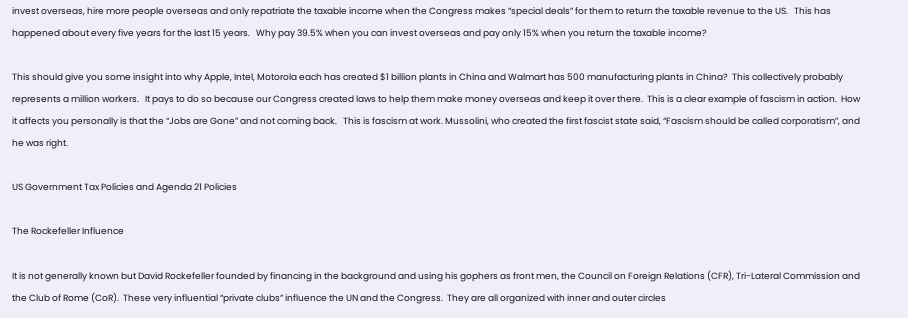invest overseas, hire more people overseas and only repatriate the taxable income when the Congress makes “special deals” for them to return the taxable revenue to the US.   This has happened about every five years for the last 15 years.   Why pay 39.5% when you can invest overseas and pay only 15% when you return the taxable income?

This should give you some insight into why Apple, Intel, Motorola each has created $1 billion plants in China and Walmart has 500 manufacturing plants in China?  This collectively probably represents a million workers.   It pays to do so because our Congress created laws to help them make money overseas and keep it over there.  This is a clear example of fascism in action.  How it affects you personally is that the “Jobs are Gone” and not coming back.   This is fascism at work. Mussolini, who created the first fascist state said, “Fascism should be called corporatism”, and he was right.

US Government Tax Policies and Agenda 21 Policies

The Rockefeller Influence

It is not generally known but David Rockefeller founded by financing in the background and using his gophers as front men, the Council on Foreign Relations (CFR), Tri-Lateral Commission and the Club of Rome (CoR).  These very influential “private clubs” influence the UN and the Congress.  They are all organized with inner and outer circles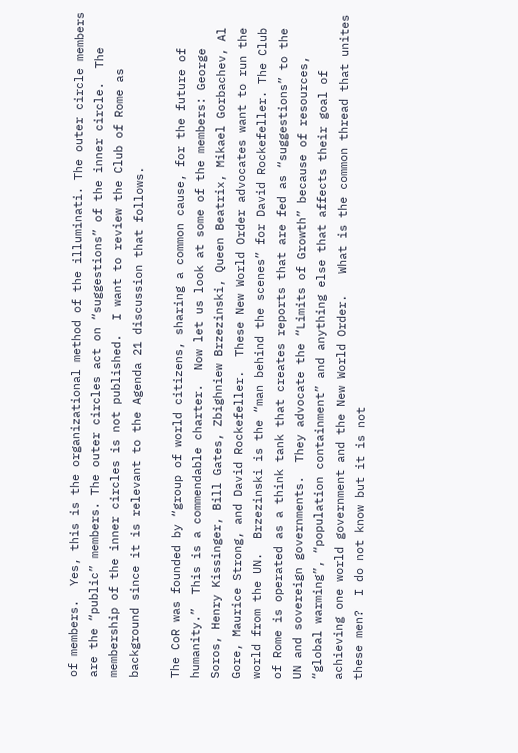of members.  Yes, this is the organizational method of the illuminati. The outer circle members are the “public” members. The outer circles act on “suggestions” of the inner circle.  The membership of the inner circles is not published.  I want to review the Club of Rome as background since it is relevant to the Agenda 21 discussion that follows.

The CoR was founded by “group of world citizens, sharing a common cause, for the future of humanity.”  This is a commendable charter.  Now let us look at some of the members: George Soros, Henry Kissinger, Bill Gates, Zbighniew Brzezinski, Queen Beatrix, Mikael Gorbachev, Al Gore, Maurice Strong, and David Rockefeller.  These New World Order advocates want to run the world from the UN.  Brzezinski is the “man behind the scenes” for David Rockefeller. The Club of Rome is operated as a think tank that creates reports that are fed as “suggestions” to the UN and sovereign governments.  They advocate the “Limits of Growth” because of resources, “global warming”, “population containment” and anything else that affects their goal of achieving one world government and the New World Order.   What is the common thread that unites these men?  I do not know but it is not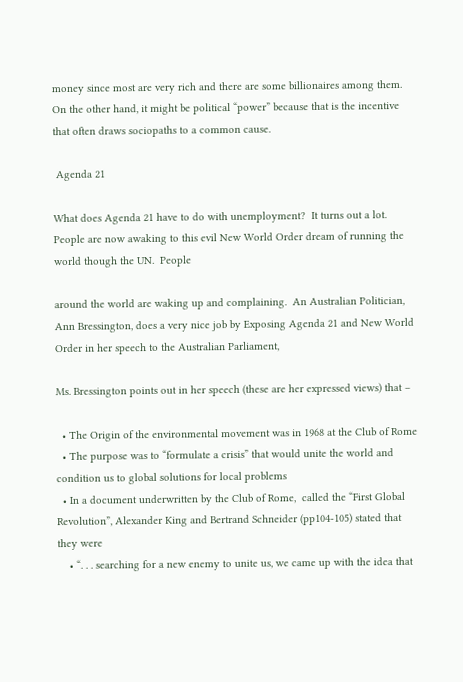money since most are very rich and there are some billionaires among them.  On the other hand, it might be political “power” because that is the incentive that often draws sociopaths to a common cause.

 Agenda 21

What does Agenda 21 have to do with unemployment?  It turns out a lot.  People are now awaking to this evil New World Order dream of running the world though the UN.  People

around the world are waking up and complaining.  An Australian Politician, Ann Bressington, does a very nice job by Exposing Agenda 21 and New World Order in her speech to the Australian Parliament,

Ms. Bressington points out in her speech (these are her expressed views) that –

  • The Origin of the environmental movement was in 1968 at the Club of Rome
  • The purpose was to “formulate a crisis” that would unite the world and condition us to global solutions for local problems
  • In a document underwritten by the Club of Rome,  called the “First Global Revolution”, Alexander King and Bertrand Schneider (pp104-105) stated that they were
    • “. . . searching for a new enemy to unite us, we came up with the idea that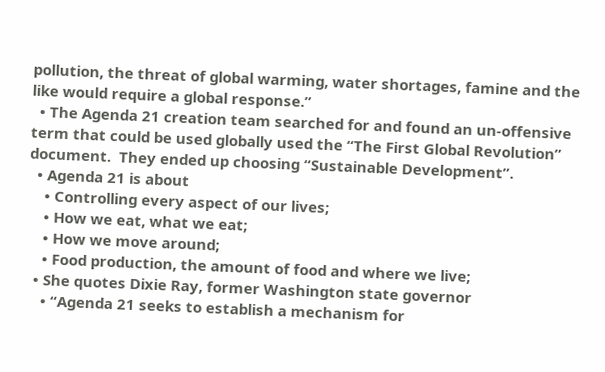pollution, the threat of global warming, water shortages, famine and the like would require a global response.”
  • The Agenda 21 creation team searched for and found an un-offensive term that could be used globally used the “The First Global Revolution” document.  They ended up choosing “Sustainable Development”.
  • Agenda 21 is about
    • Controlling every aspect of our lives;
    • How we eat, what we eat;
    • How we move around;
    • Food production, the amount of food and where we live;
  • She quotes Dixie Ray, former Washington state governor
    • “Agenda 21 seeks to establish a mechanism for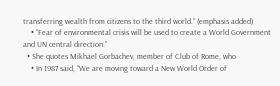transferring wealth from citizens to the third world.” (emphasis added)
    • “Fear of environmental crisis will be used to create a World Government and UN central direction.”
  • She quotes Mikhael Gorbachev, member of Club of Rome, who
    • In 1987 said, “We are moving toward a New World Order of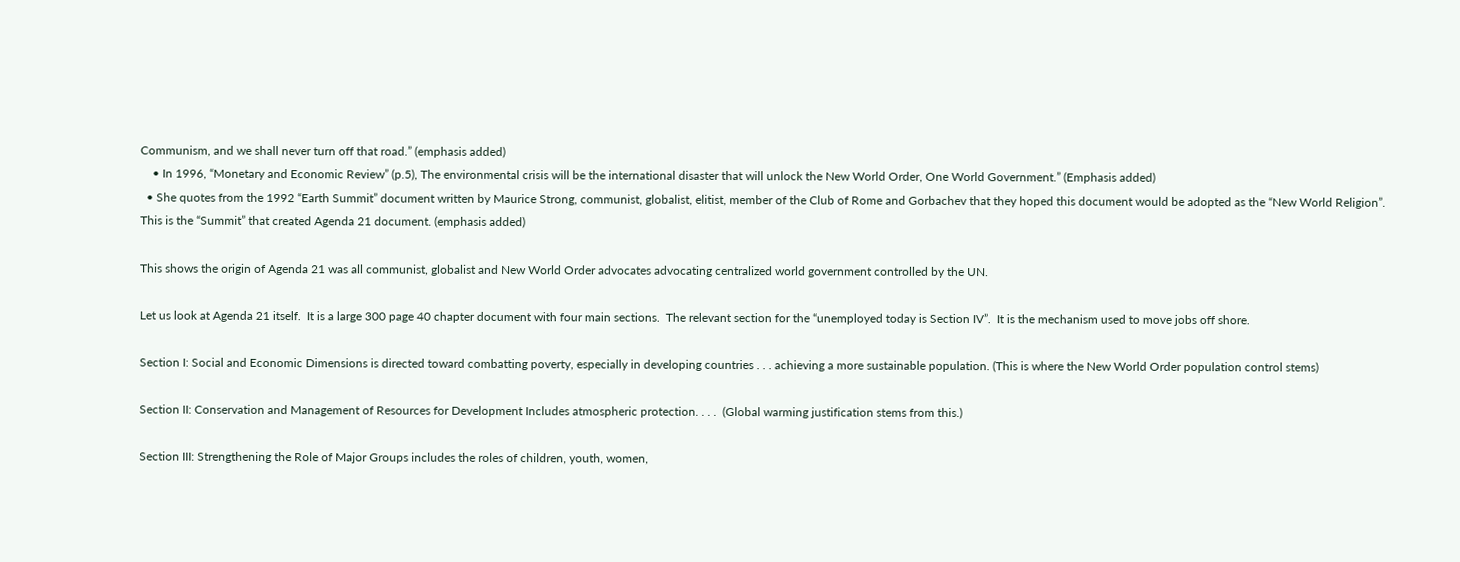Communism, and we shall never turn off that road.” (emphasis added)
    • In 1996, “Monetary and Economic Review” (p.5), The environmental crisis will be the international disaster that will unlock the New World Order, One World Government.” (Emphasis added)
  • She quotes from the 1992 “Earth Summit” document written by Maurice Strong, communist, globalist, elitist, member of the Club of Rome and Gorbachev that they hoped this document would be adopted as the “New World Religion”.   This is the “Summit” that created Agenda 21 document. (emphasis added)

This shows the origin of Agenda 21 was all communist, globalist and New World Order advocates advocating centralized world government controlled by the UN.

Let us look at Agenda 21 itself.  It is a large 300 page 40 chapter document with four main sections.  The relevant section for the “unemployed today is Section IV”.  It is the mechanism used to move jobs off shore.

Section I: Social and Economic Dimensions is directed toward combatting poverty, especially in developing countries . . . achieving a more sustainable population. (This is where the New World Order population control stems)

Section II: Conservation and Management of Resources for Development Includes atmospheric protection. . . .  (Global warming justification stems from this.)

Section III: Strengthening the Role of Major Groups includes the roles of children, youth, women,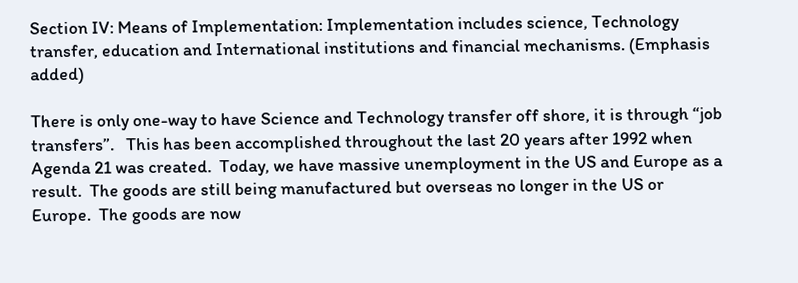Section IV: Means of Implementation: Implementation includes science, Technology transfer, education and International institutions and financial mechanisms. (Emphasis added)

There is only one-way to have Science and Technology transfer off shore, it is through “job transfers”.   This has been accomplished throughout the last 20 years after 1992 when Agenda 21 was created.  Today, we have massive unemployment in the US and Europe as a result.  The goods are still being manufactured but overseas no longer in the US or Europe.  The goods are now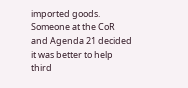imported goods.  Someone at the CoR and Agenda 21 decided it was better to help third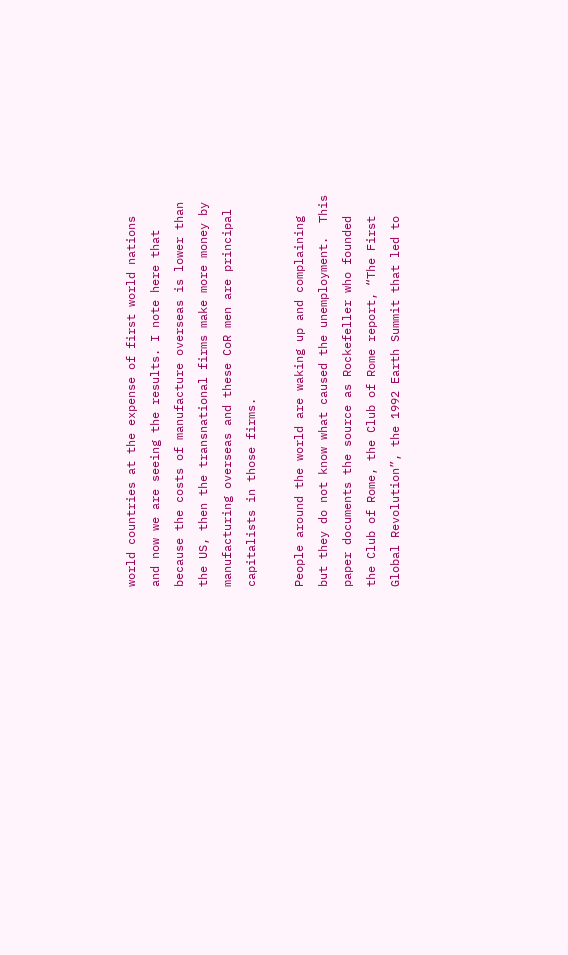world countries at the expense of first world nations and now we are seeing the results. I note here that because the costs of manufacture overseas is lower than the US, then the transnational firms make more money by manufacturing overseas and these CoR men are principal capitalists in those firms.

People around the world are waking up and complaining but they do not know what caused the unemployment.  This paper documents the source as Rockefeller who founded the Club of Rome, the Club of Rome report, “The First Global Revolution”, the 1992 Earth Summit that led to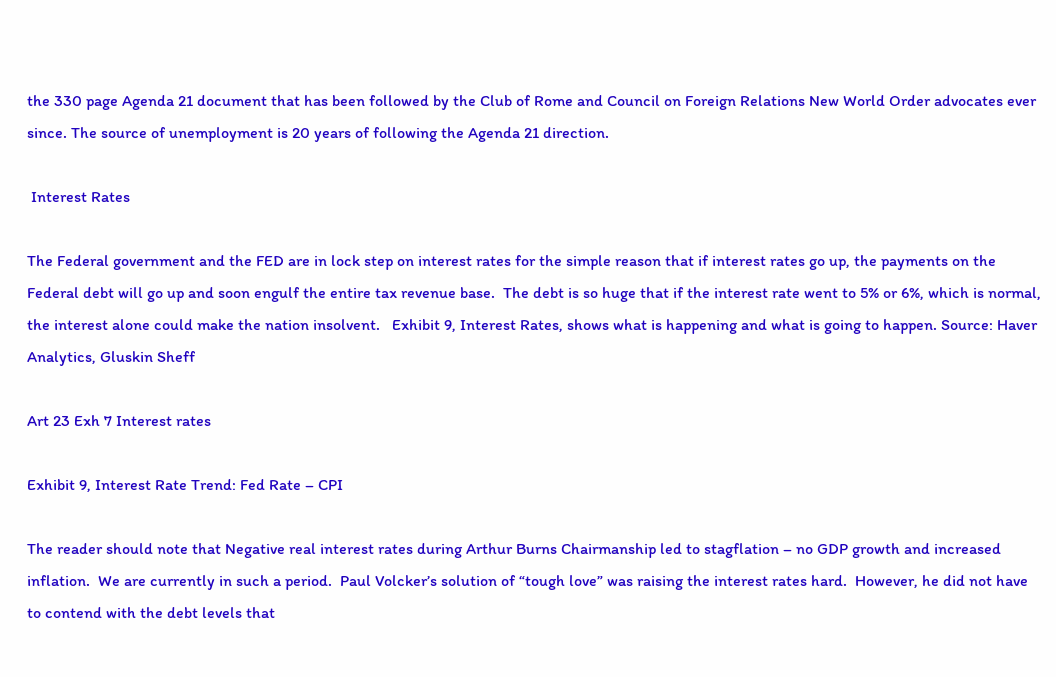the 330 page Agenda 21 document that has been followed by the Club of Rome and Council on Foreign Relations New World Order advocates ever since. The source of unemployment is 20 years of following the Agenda 21 direction.

 Interest Rates

The Federal government and the FED are in lock step on interest rates for the simple reason that if interest rates go up, the payments on the Federal debt will go up and soon engulf the entire tax revenue base.  The debt is so huge that if the interest rate went to 5% or 6%, which is normal, the interest alone could make the nation insolvent.   Exhibit 9, Interest Rates, shows what is happening and what is going to happen. Source: Haver Analytics, Gluskin Sheff

Art 23 Exh 7 Interest rates

Exhibit 9, Interest Rate Trend: Fed Rate – CPI

The reader should note that Negative real interest rates during Arthur Burns Chairmanship led to stagflation – no GDP growth and increased inflation.  We are currently in such a period.  Paul Volcker’s solution of “tough love” was raising the interest rates hard.  However, he did not have to contend with the debt levels that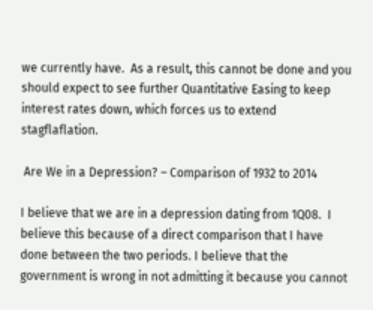we currently have.  As a result, this cannot be done and you should expect to see further Quantitative Easing to keep interest rates down, which forces us to extend  stagflaflation.

 Are We in a Depression? – Comparison of 1932 to 2014

I believe that we are in a depression dating from 1Q08.  I believe this because of a direct comparison that I have done between the two periods. I believe that the government is wrong in not admitting it because you cannot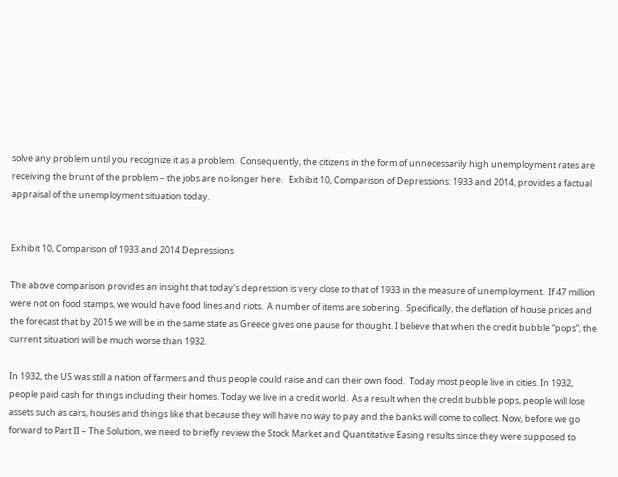solve any problem until you recognize it as a problem.  Consequently, the citizens in the form of unnecessarily high unemployment rates are receiving the brunt of the problem – the jobs are no longer here.   Exhibit 10, Comparison of Depressions: 1933 and 2014, provides a factual appraisal of the unemployment situation today.


Exhibit 10, Comparison of 1933 and 2014 Depressions

The above comparison provides an insight that today’s depression is very close to that of 1933 in the measure of unemployment.  If 47 million were not on food stamps, we would have food lines and riots.  A number of items are sobering.  Specifically, the deflation of house prices and the forecast that by 2015 we will be in the same state as Greece gives one pause for thought. I believe that when the credit bubble “pops”, the current situation will be much worse than 1932.

In 1932, the US was still a nation of farmers and thus people could raise and can their own food.  Today most people live in cities. In 1932, people paid cash for things including their homes. Today we live in a credit world.  As a result when the credit bubble pops, people will lose assets such as cars, houses and things like that because they will have no way to pay and the banks will come to collect. Now, before we go forward to Part II – The Solution, we need to briefly review the Stock Market and Quantitative Easing results since they were supposed to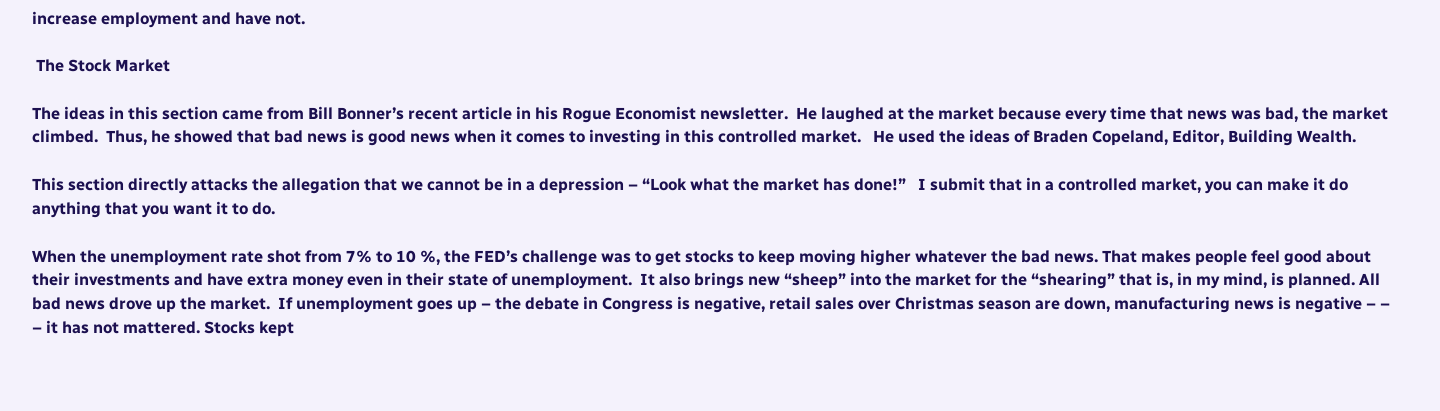increase employment and have not.

 The Stock Market

The ideas in this section came from Bill Bonner’s recent article in his Rogue Economist newsletter.  He laughed at the market because every time that news was bad, the market climbed.  Thus, he showed that bad news is good news when it comes to investing in this controlled market.   He used the ideas of Braden Copeland, Editor, Building Wealth.

This section directly attacks the allegation that we cannot be in a depression – “Look what the market has done!”   I submit that in a controlled market, you can make it do anything that you want it to do.

When the unemployment rate shot from 7% to 10 %, the FED’s challenge was to get stocks to keep moving higher whatever the bad news. That makes people feel good about their investments and have extra money even in their state of unemployment.  It also brings new “sheep” into the market for the “shearing” that is, in my mind, is planned. All bad news drove up the market.  If unemployment goes up – the debate in Congress is negative, retail sales over Christmas season are down, manufacturing news is negative – – – it has not mattered. Stocks kept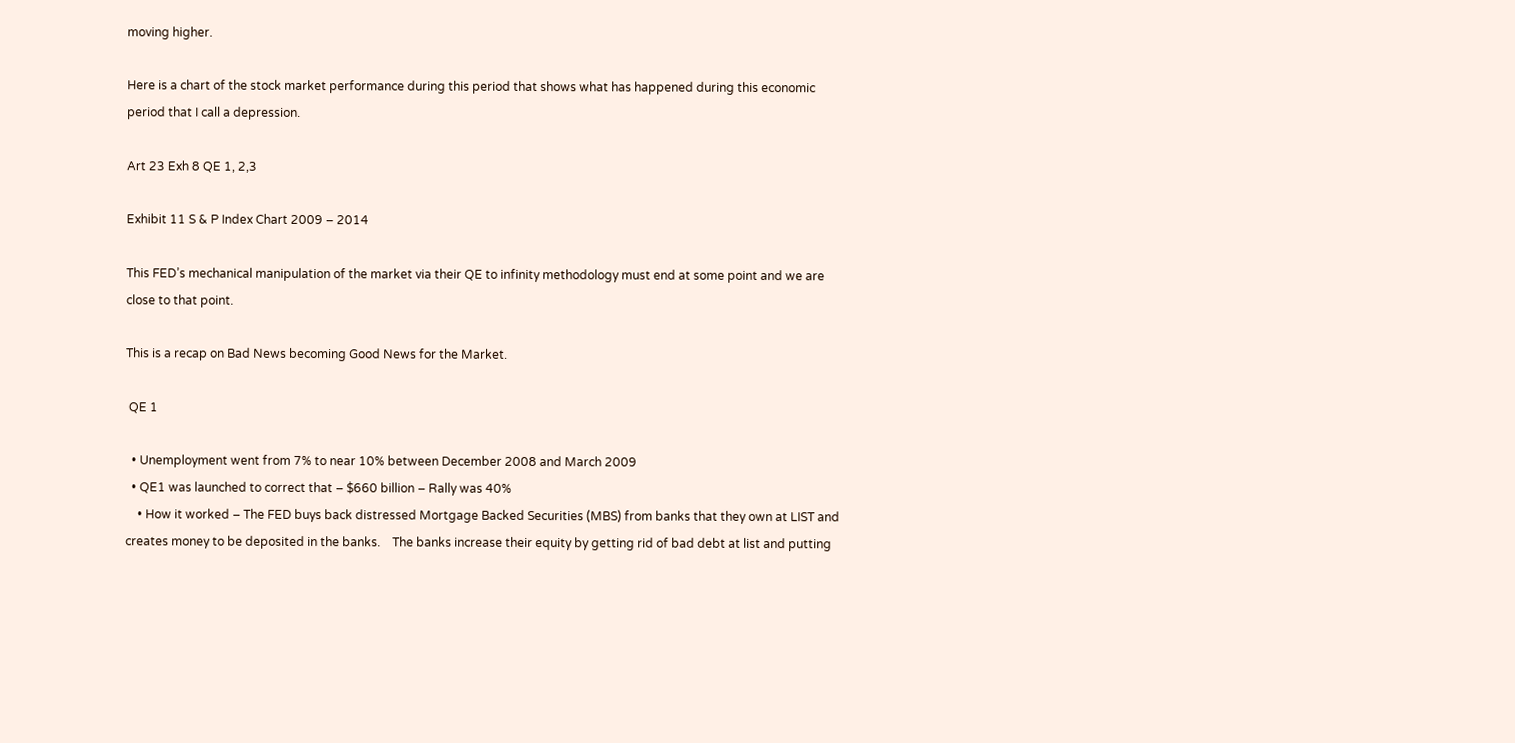moving higher.

Here is a chart of the stock market performance during this period that shows what has happened during this economic period that I call a depression.

Art 23 Exh 8 QE 1, 2,3

Exhibit 11 S & P Index Chart 2009 – 2014

This FED’s mechanical manipulation of the market via their QE to infinity methodology must end at some point and we are close to that point.

This is a recap on Bad News becoming Good News for the Market.

 QE 1

  • Unemployment went from 7% to near 10% between December 2008 and March 2009
  • QE1 was launched to correct that – $660 billion – Rally was 40%
    • How it worked – The FED buys back distressed Mortgage Backed Securities (MBS) from banks that they own at LIST and creates money to be deposited in the banks.    The banks increase their equity by getting rid of bad debt at list and putting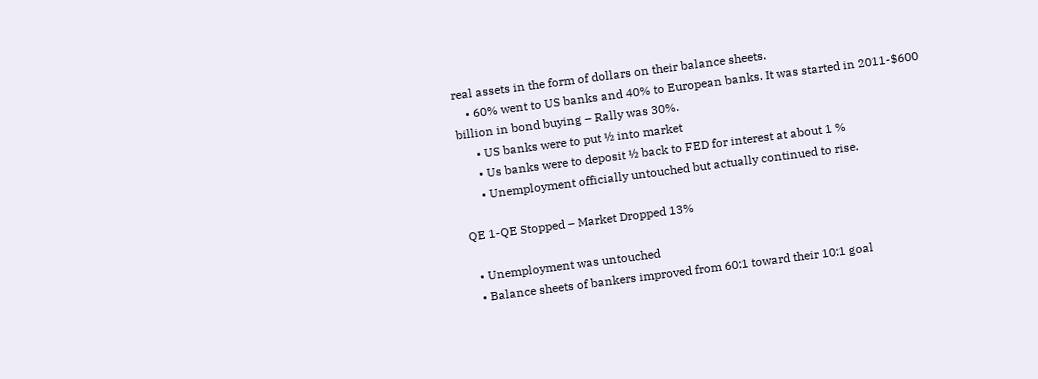real assets in the form of dollars on their balance sheets.
    • 60% went to US banks and 40% to European banks. It was started in 2011-$600 billion in bond buying – Rally was 30%.
      • US banks were to put ½ into market
      • Us banks were to deposit ½ back to FED for interest at about 1 %
      • Unemployment officially untouched but actually continued to rise.

QE 1-QE Stopped – Market Dropped 13%

  • Unemployment was untouched
  • Balance sheets of bankers improved from 60:1 toward their 10:1 goal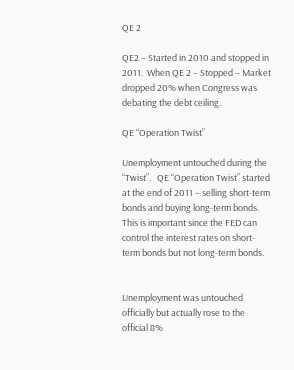QE 2

QE2 – Started in 2010 and stopped in 2011.  When QE 2 – Stopped – Market dropped 20% when Congress was debating the debt ceiling.

QE “Operation Twist”

Unemployment untouched during the “Twist”.   QE “Operation Twist” started at the end of 2011 – selling short-term bonds and buying long-term bonds.  This is important since the FED can control the interest rates on short-term bonds but not long-term bonds.


Unemployment was untouched officially but actually rose to the official 8%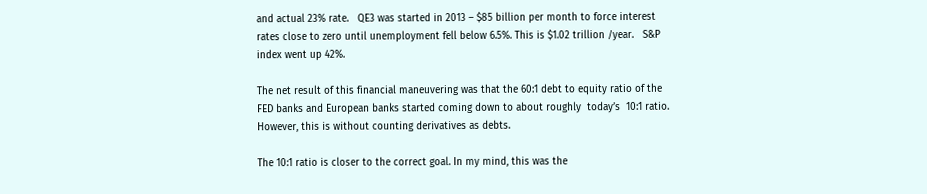and actual 23% rate.   QE3 was started in 2013 – $85 billion per month to force interest rates close to zero until unemployment fell below 6.5%. This is $1.02 trillion /year.   S&P index went up 42%.

The net result of this financial maneuvering was that the 60:1 debt to equity ratio of the FED banks and European banks started coming down to about roughly  today’s  10:1 ratio.  However, this is without counting derivatives as debts.

The 10:1 ratio is closer to the correct goal. In my mind, this was the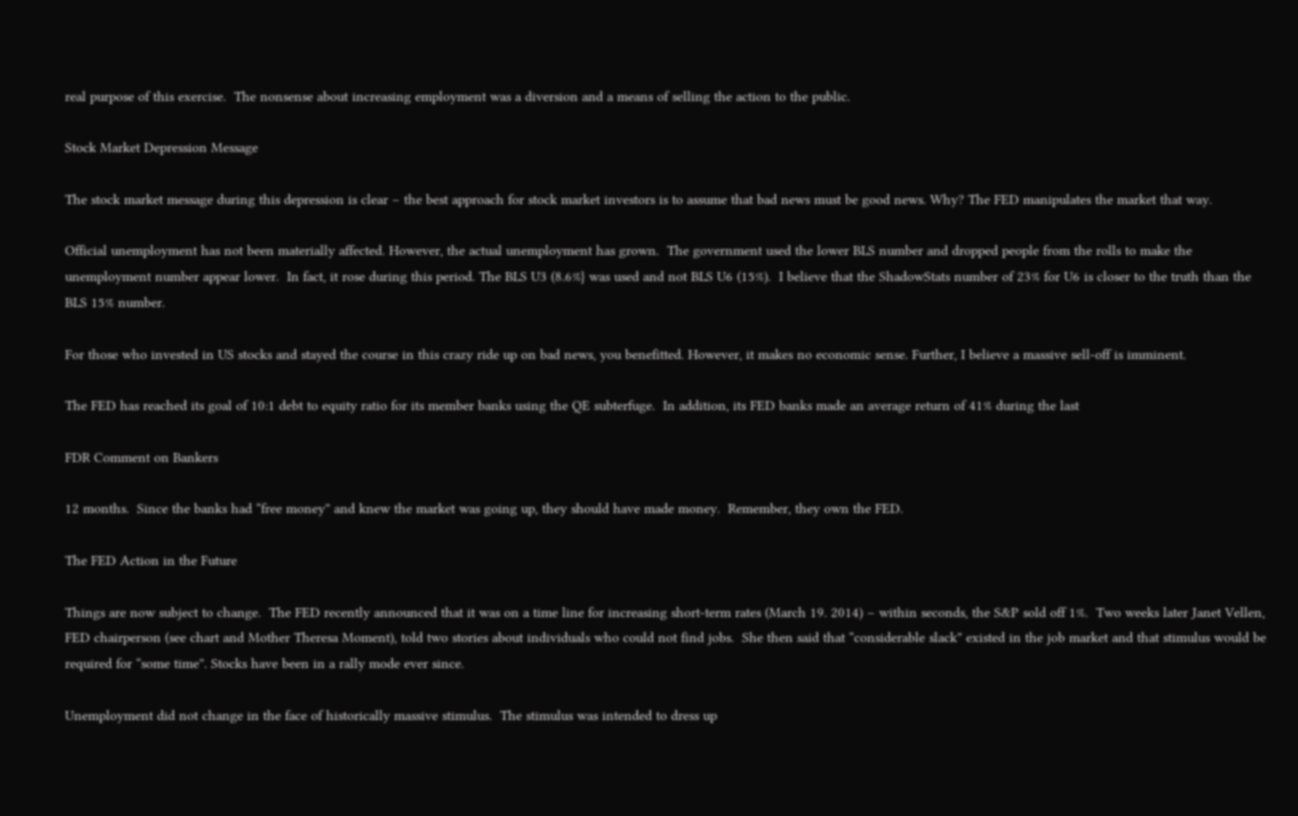real purpose of this exercise.  The nonsense about increasing employment was a diversion and a means of selling the action to the public.

Stock Market Depression Message

The stock market message during this depression is clear – the best approach for stock market investors is to assume that bad news must be good news. Why? The FED manipulates the market that way.

Official unemployment has not been materially affected. However, the actual unemployment has grown.  The government used the lower BLS number and dropped people from the rolls to make the unemployment number appear lower.  In fact, it rose during this period. The BLS U3 (8.6%} was used and not BLS U6 (15%).  I believe that the ShadowStats number of 23% for U6 is closer to the truth than the BLS 15% number.

For those who invested in US stocks and stayed the course in this crazy ride up on bad news, you benefitted. However, it makes no economic sense. Further, I believe a massive sell-off is imminent.

The FED has reached its goal of 10:1 debt to equity ratio for its member banks using the QE subterfuge.  In addition, its FED banks made an average return of 41% during the last

FDR Comment on Bankers

12 months.  Since the banks had “free money” and knew the market was going up, they should have made money.  Remember, they own the FED.

The FED Action in the Future

Things are now subject to change.  The FED recently announced that it was on a time line for increasing short-term rates (March 19. 2014) – within seconds, the S&P sold off 1%.  Two weeks later Janet Vellen, FED chairperson (see chart and Mother Theresa Moment), told two stories about individuals who could not find jobs.  She then said that “considerable slack” existed in the job market and that stimulus would be required for “some time”. Stocks have been in a rally mode ever since.

Unemployment did not change in the face of historically massive stimulus.  The stimulus was intended to dress up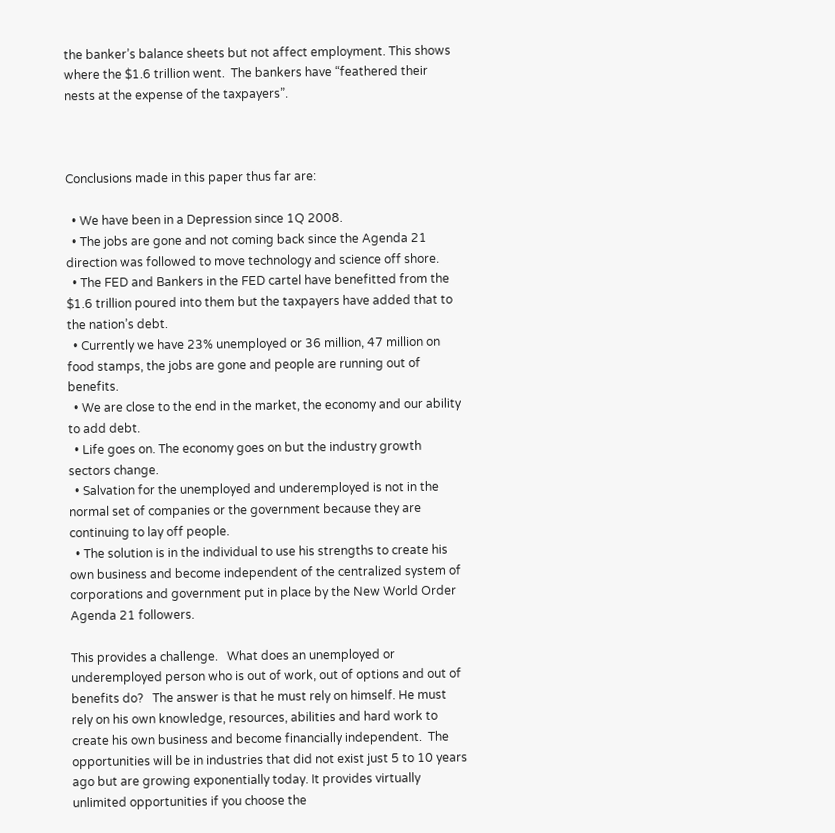the banker’s balance sheets but not affect employment. This shows where the $1.6 trillion went.  The bankers have “feathered their nests at the expense of the taxpayers”.



Conclusions made in this paper thus far are:

  • We have been in a Depression since 1Q 2008.
  • The jobs are gone and not coming back since the Agenda 21 direction was followed to move technology and science off shore.
  • The FED and Bankers in the FED cartel have benefitted from the $1.6 trillion poured into them but the taxpayers have added that to the nation’s debt.
  • Currently we have 23% unemployed or 36 million, 47 million on food stamps, the jobs are gone and people are running out of benefits.
  • We are close to the end in the market, the economy and our ability to add debt.
  • Life goes on. The economy goes on but the industry growth sectors change.
  • Salvation for the unemployed and underemployed is not in the normal set of companies or the government because they are continuing to lay off people.
  • The solution is in the individual to use his strengths to create his own business and become independent of the centralized system of corporations and government put in place by the New World Order Agenda 21 followers.

This provides a challenge.   What does an unemployed or underemployed person who is out of work, out of options and out of benefits do?   The answer is that he must rely on himself. He must rely on his own knowledge, resources, abilities and hard work to create his own business and become financially independent.  The opportunities will be in industries that did not exist just 5 to 10 years ago but are growing exponentially today. It provides virtually unlimited opportunities if you choose the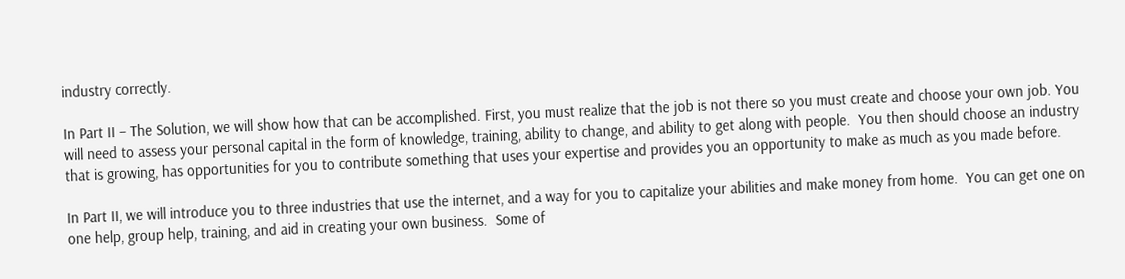industry correctly.

In Part II – The Solution, we will show how that can be accomplished. First, you must realize that the job is not there so you must create and choose your own job. You will need to assess your personal capital in the form of knowledge, training, ability to change, and ability to get along with people.  You then should choose an industry that is growing, has opportunities for you to contribute something that uses your expertise and provides you an opportunity to make as much as you made before.

In Part II, we will introduce you to three industries that use the internet, and a way for you to capitalize your abilities and make money from home.  You can get one on one help, group help, training, and aid in creating your own business.  Some of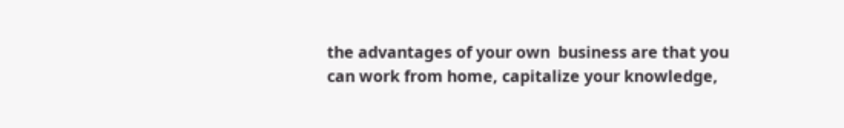the advantages of your own  business are that you can work from home, capitalize your knowledge,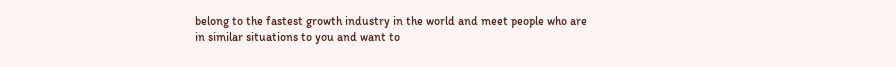belong to the fastest growth industry in the world and meet people who are in similar situations to you and want to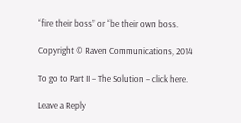“fire their boss” or “be their own boss.

Copyright © Raven Communications, 2014

To go to Part II – The Solution – click here.

Leave a Reply